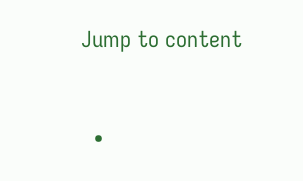Jump to content


  •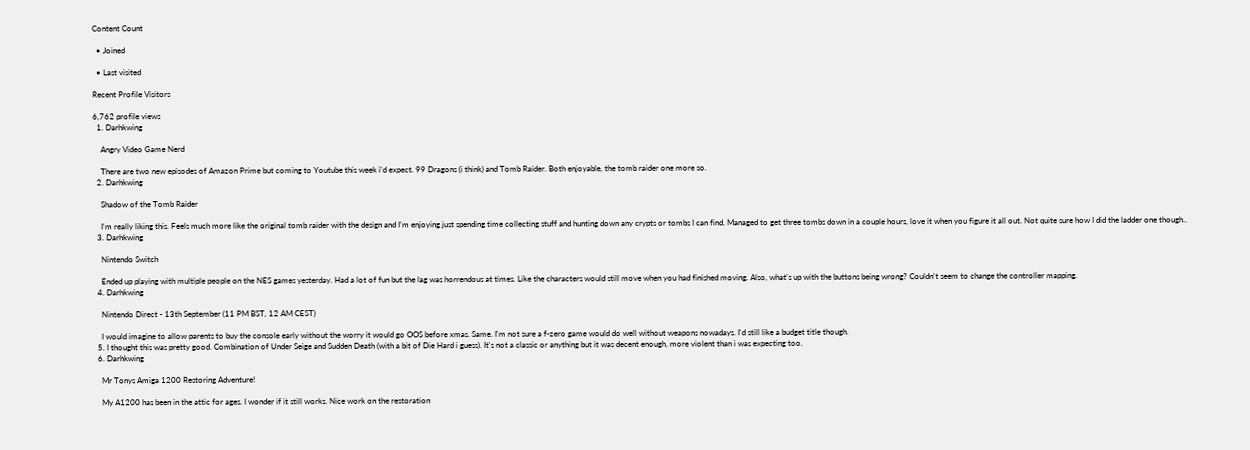Content Count

  • Joined

  • Last visited

Recent Profile Visitors

6,762 profile views
  1. Darhkwing

    Angry Video Game Nerd

    There are two new episodes of Amazon Prime but coming to Youtube this week i'd expect. 99 Dragons (i think) and Tomb Raider. Both enjoyable, the tomb raider one more so.
  2. Darhkwing

    Shadow of the Tomb Raider

    I'm really liking this. Feels much more like the original tomb raider with the design and I'm enjoying just spending time collecting stuff and hunting down any crypts or tombs I can find. Managed to get three tombs down in a couple hours, love it when you figure it all out. Not quite sure how I did the ladder one though..
  3. Darhkwing

    Nintendo Switch

    Ended up playing with multiple people on the NES games yesterday. Had a lot of fun but the lag was horrendous at times. Like the characters would still move when you had finished moving. Also, what's up with the buttons being wrong? Couldn't seem to change the controller mapping.
  4. Darhkwing

    Nintendo Direct - 13th September (11 PM BST, 12 AM CEST)

    I would imagine to allow parents to buy the console early without the worry it would go OOS before xmas. Same. I'm not sure a f-zero game would do well without weapons nowadays. I'd still like a budget title though.
  5. I thought this was pretty good. Combination of Under Seige and Sudden Death (with a bit of Die Hard i guess). It's not a classic or anything but it was decent enough, more violent than i was expecting too.
  6. Darhkwing

    Mr Tonys Amiga 1200 Restoring Adventure!

    My A1200 has been in the attic for ages. I wonder if it still works. Nice work on the restoration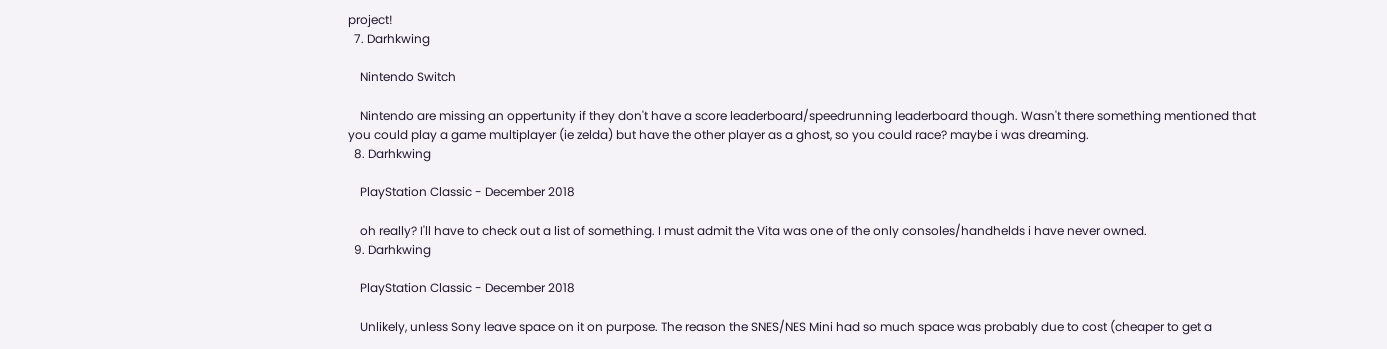project!
  7. Darhkwing

    Nintendo Switch

    Nintendo are missing an oppertunity if they don't have a score leaderboard/speedrunning leaderboard though. Wasn't there something mentioned that you could play a game multiplayer (ie zelda) but have the other player as a ghost, so you could race? maybe i was dreaming.
  8. Darhkwing

    PlayStation Classic - December 2018

    oh really? I'll have to check out a list of something. I must admit the Vita was one of the only consoles/handhelds i have never owned.
  9. Darhkwing

    PlayStation Classic - December 2018

    Unlikely, unless Sony leave space on it on purpose. The reason the SNES/NES Mini had so much space was probably due to cost (cheaper to get a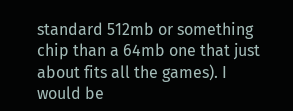standard 512mb or something chip than a 64mb one that just about fits all the games). I would be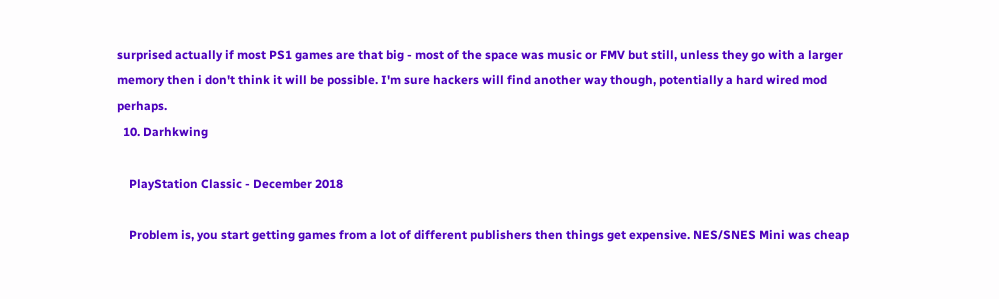surprised actually if most PS1 games are that big - most of the space was music or FMV but still, unless they go with a larger memory then i don't think it will be possible. I'm sure hackers will find another way though, potentially a hard wired mod perhaps.
  10. Darhkwing

    PlayStation Classic - December 2018

    Problem is, you start getting games from a lot of different publishers then things get expensive. NES/SNES Mini was cheap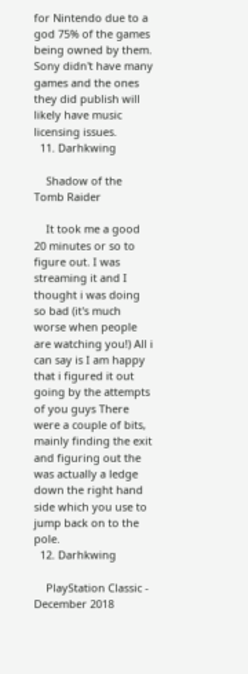for Nintendo due to a god 75% of the games being owned by them. Sony didn't have many games and the ones they did publish will likely have music licensing issues.
  11. Darhkwing

    Shadow of the Tomb Raider

    It took me a good 20 minutes or so to figure out. I was streaming it and I thought i was doing so bad (it's much worse when people are watching you!) All i can say is I am happy that i figured it out going by the attempts of you guys There were a couple of bits, mainly finding the exit and figuring out the was actually a ledge down the right hand side which you use to jump back on to the pole.
  12. Darhkwing

    PlayStation Classic - December 2018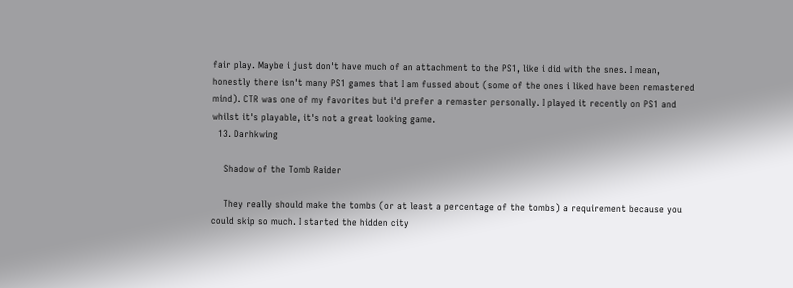fair play. Maybe i just don't have much of an attachment to the PS1, like i did with the snes. I mean, honestly there isn't many PS1 games that I am fussed about (some of the ones i liked have been remastered mind). CTR was one of my favorites but i'd prefer a remaster personally. I played it recently on PS1 and whilst it's playable, it's not a great looking game.
  13. Darhkwing

    Shadow of the Tomb Raider

    They really should make the tombs (or at least a percentage of the tombs) a requirement because you could skip so much. I started the hidden city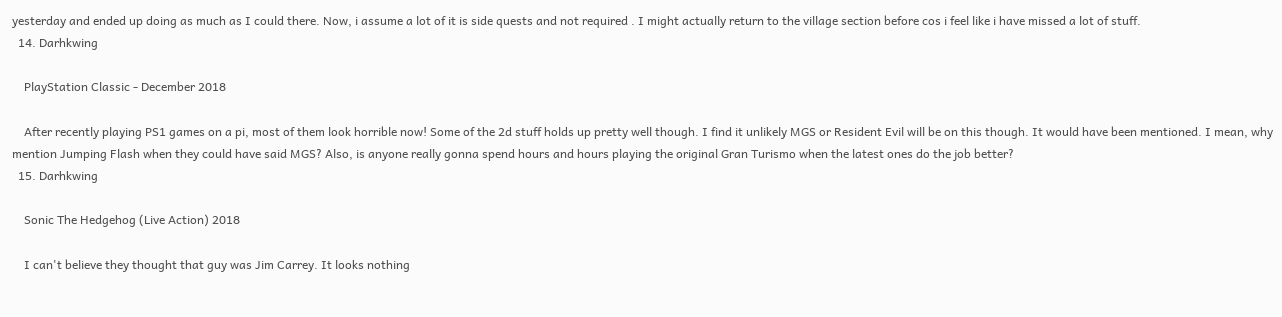yesterday and ended up doing as much as I could there. Now, i assume a lot of it is side quests and not required . I might actually return to the village section before cos i feel like i have missed a lot of stuff.
  14. Darhkwing

    PlayStation Classic - December 2018

    After recently playing PS1 games on a pi, most of them look horrible now! Some of the 2d stuff holds up pretty well though. I find it unlikely MGS or Resident Evil will be on this though. It would have been mentioned. I mean, why mention Jumping Flash when they could have said MGS? Also, is anyone really gonna spend hours and hours playing the original Gran Turismo when the latest ones do the job better?
  15. Darhkwing

    Sonic The Hedgehog (Live Action) 2018

    I can't believe they thought that guy was Jim Carrey. It looks nothing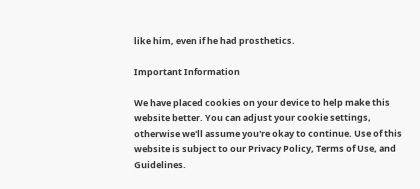like him, even if he had prosthetics.

Important Information

We have placed cookies on your device to help make this website better. You can adjust your cookie settings, otherwise we'll assume you're okay to continue. Use of this website is subject to our Privacy Policy, Terms of Use, and Guidelines.